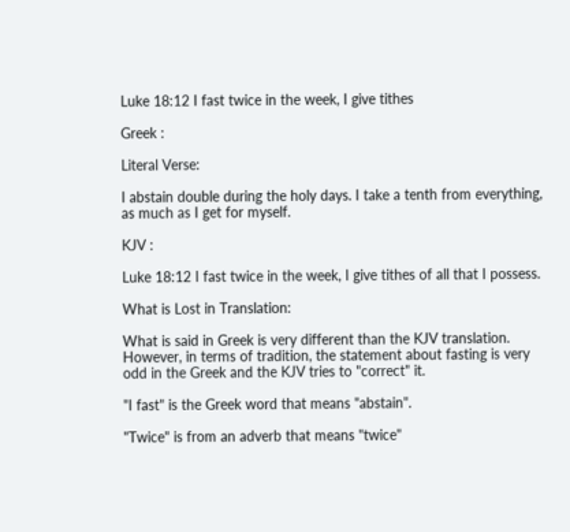Luke 18:12 I fast twice in the week, I give tithes

Greek :

Literal Verse:

I abstain double during the holy days. I take a tenth from everything, as much as I get for myself.

KJV :

Luke 18:12 I fast twice in the week, I give tithes of all that I possess.

What is Lost in Translation:

What is said in Greek is very different than the KJV translation. However, in terms of tradition, the statement about fasting is very odd in the Greek and the KJV tries to "correct" it.

"I fast" is the Greek word that means "abstain".

"Twice" is from an adverb that means "twice"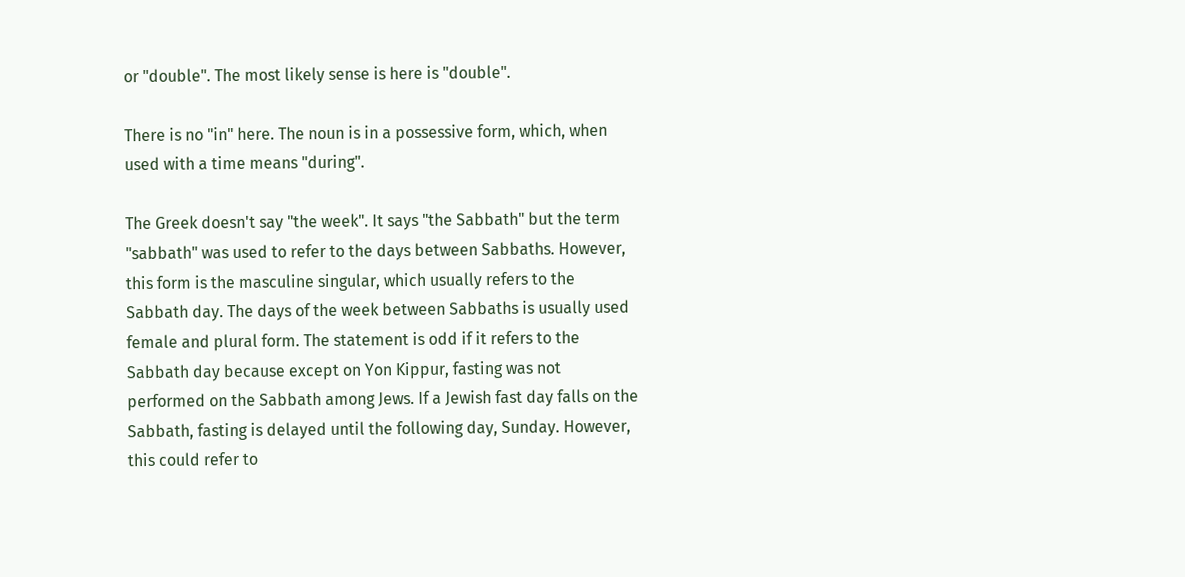or "double". The most likely sense is here is "double".

There is no "in" here. The noun is in a possessive form, which, when used with a time means "during".

The Greek doesn't say "the week". It says "the Sabbath" but the term "sabbath" was used to refer to the days between Sabbaths. However, this form is the masculine singular, which usually refers to the Sabbath day. The days of the week between Sabbaths is usually used female and plural form. The statement is odd if it refers to the Sabbath day because except on Yon Kippur, fasting was not performed on the Sabbath among Jews. If a Jewish fast day falls on the Sabbath, fasting is delayed until the following day, Sunday. However, this could refer to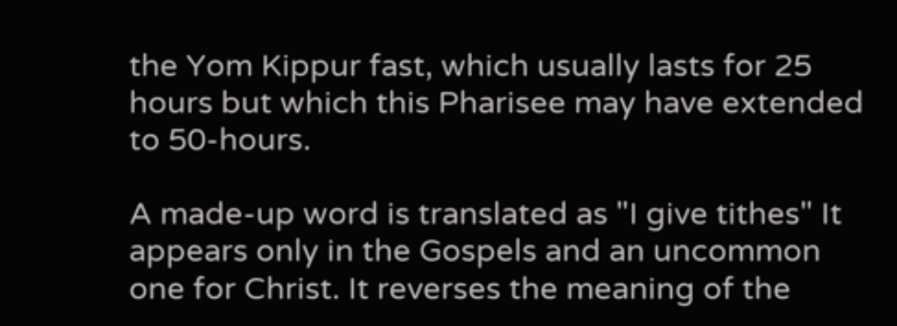the Yom Kippur fast, which usually lasts for 25 hours but which this Pharisee may have extended to 50-hours.

A made-up word is translated as "I give tithes" It appears only in the Gospels and an uncommon one for Christ. It reverses the meaning of the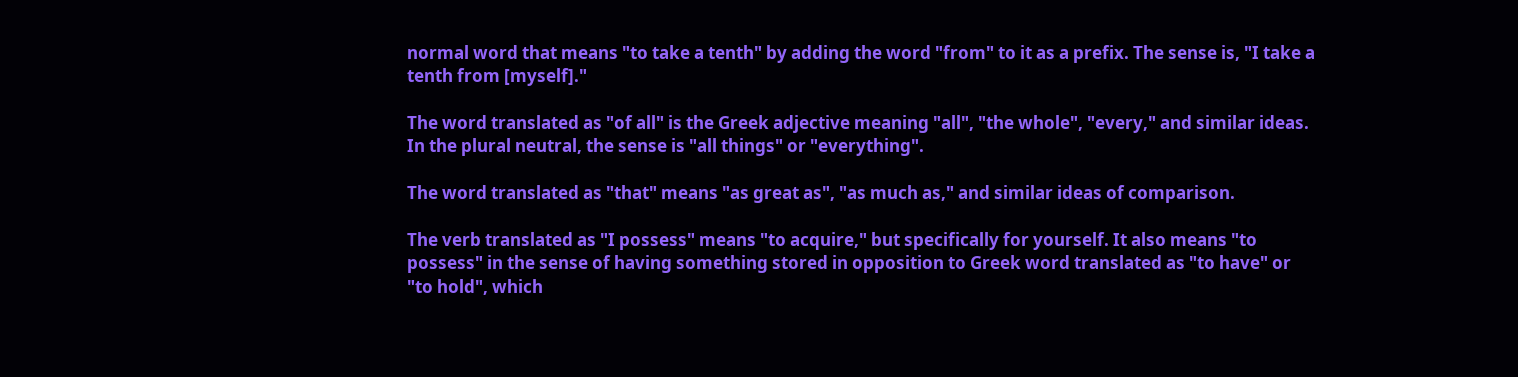normal word that means "to take a tenth" by adding the word "from" to it as a prefix. The sense is, "I take a tenth from [myself]."

The word translated as "of all" is the Greek adjective meaning "all", "the whole", "every," and similar ideas. In the plural neutral, the sense is "all things" or "everything".

The word translated as "that" means "as great as", "as much as," and similar ideas of comparison.

The verb translated as "I possess" means "to acquire," but specifically for yourself. It also means "to possess" in the sense of having something stored in opposition to Greek word translated as "to have" or "to hold", which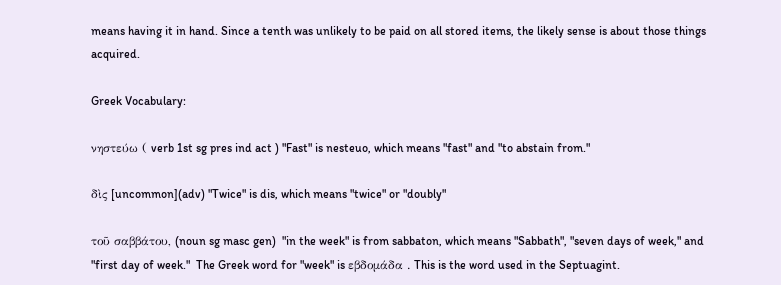means having it in hand. Since a tenth was unlikely to be paid on all stored items, the likely sense is about those things acquired.

Greek Vocabulary:

νηστεύω ( verb 1st sg pres ind act ) "Fast" is nesteuo, which means "fast" and "to abstain from."

δὶς [uncommon](adv) "Twice" is dis, which means "twice" or "doubly"

τοῦ σαββάτου, (noun sg masc gen)  "in the week" is from sabbaton, which means "Sabbath", "seven days of week," and "first day of week."  The Greek word for "week" is εβδομάδα . This is the word used in the Septuagint.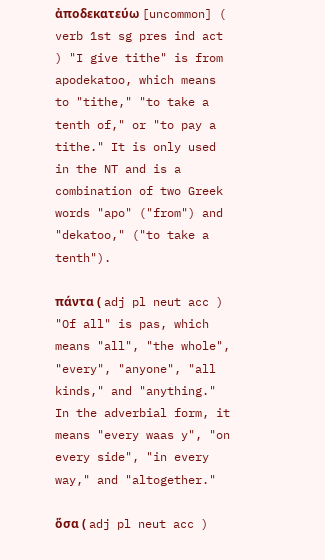ἀποδεκατεύω [uncommon] ( verb 1st sg pres ind act ) "I give tithe" is from apodekatoo, which means to "tithe," "to take a tenth of," or "to pay a tithe." It is only used in the NT and is a combination of two Greek words "apo" ("from") and "dekatoo," ("to take a tenth").

πάντα ( adj pl neut acc ) "Of all" is pas, which means "all", "the whole", "every", "anyone", "all kinds," and "anything." In the adverbial form, it means "every waas y", "on every side", "in every way," and "altogether."

ὅσα ( adj pl neut acc )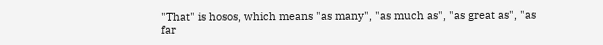"That" is hosos, which means "as many", "as much as", "as great as", "as far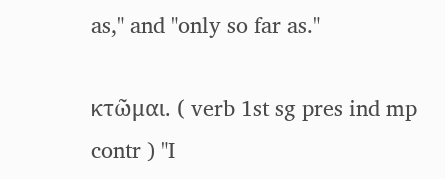as," and "only so far as."

κτῶμαι. ( verb 1st sg pres ind mp contr ) "I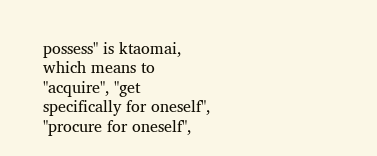possess" is ktaomai, which means to "acquire", "get specifically for oneself", "procure for oneself",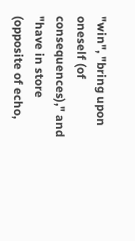"win", "bring upon oneself (of consequences)," and "have in store (opposite of echo,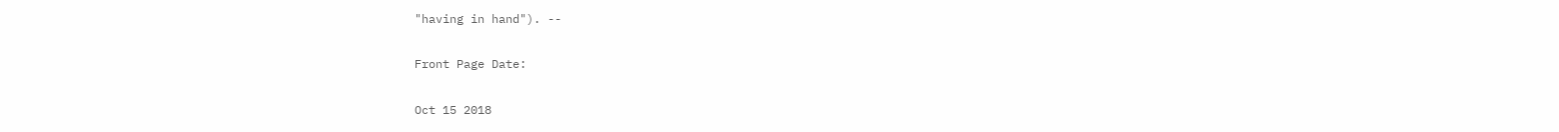"having in hand"). --

Front Page Date:

Oct 15 2018